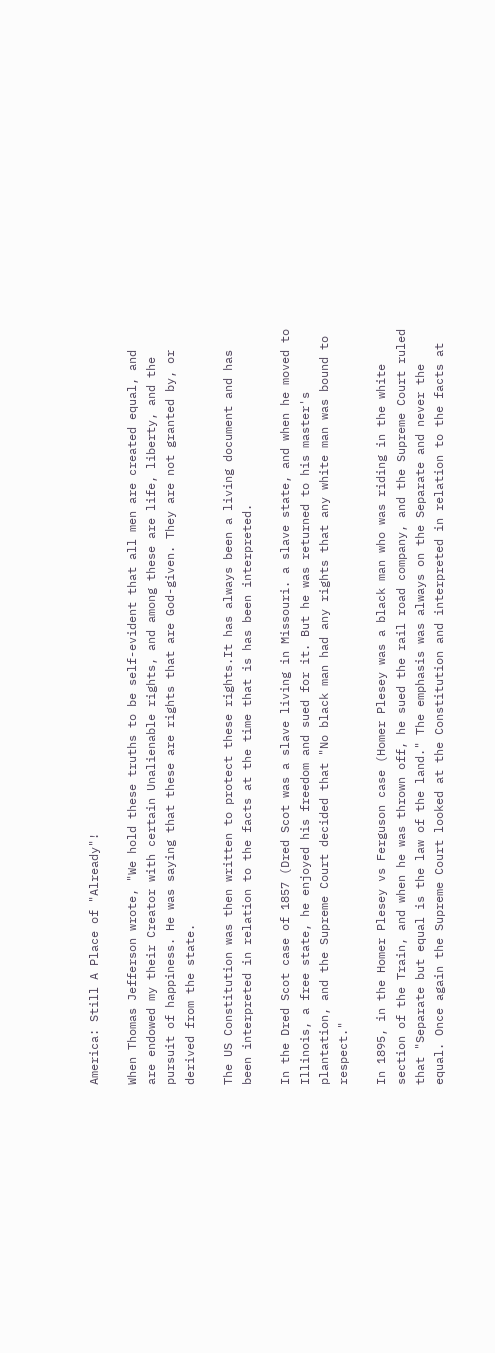America: Still A Place of "Already"!

When Thomas Jefferson wrote, "We hold these truths to be self-evident that all men are created equal, and are endowed my their Creator with certain Unalienable rights, and among these are life, liberty, and the pursuit of happiness. He was saying that these are rights that are God-given. They are not granted by, or derived from the state.

The US Constitution was then written to protect these rights.It has always been a living document and has been interpreted in relation to the facts at the time that is has been interpreted.

In the Dred Scot case of 1857 (Dred Scot was a slave living in Missouri. a slave state, and when he moved to Illinois, a free state, he enjoyed his freedom and sued for it. But he was returned to his master's plantation, and the Supreme Court decided that "No black man had any rights that any white man was bound to respect."

In 1895, in the Homer Plesey vs Ferguson case (Homer Plesey was a black man who was riding in the white section of the Train, and when he was thrown off, he sued the rail road company, and the Supreme Court ruled that "Separate but equal is the law of the land." The emphasis was always on the Separate and never the equal. Once again the Supreme Court looked at the Constitution and interpreted in relation to the facts at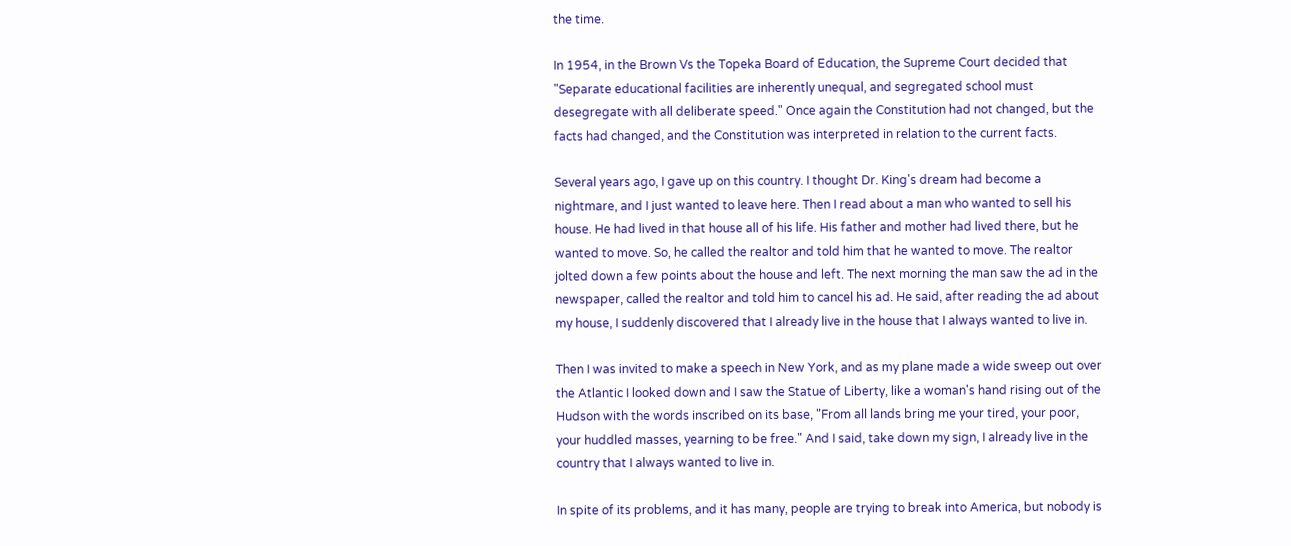the time.

In 1954, in the Brown Vs the Topeka Board of Education, the Supreme Court decided that "Separate educational facilities are inherently unequal, and segregated school must desegregate with all deliberate speed." Once again the Constitution had not changed, but the facts had changed, and the Constitution was interpreted in relation to the current facts.

Several years ago, I gave up on this country. I thought Dr. King's dream had become a nightmare, and I just wanted to leave here. Then I read about a man who wanted to sell his house. He had lived in that house all of his life. His father and mother had lived there, but he wanted to move. So, he called the realtor and told him that he wanted to move. The realtor jolted down a few points about the house and left. The next morning the man saw the ad in the newspaper, called the realtor and told him to cancel his ad. He said, after reading the ad about my house, I suddenly discovered that I already live in the house that I always wanted to live in.

Then I was invited to make a speech in New York, and as my plane made a wide sweep out over the Atlantic I looked down and I saw the Statue of Liberty, like a woman's hand rising out of the Hudson with the words inscribed on its base, "From all lands bring me your tired, your poor, your huddled masses, yearning to be free." And I said, take down my sign, I already live in the country that I always wanted to live in.

In spite of its problems, and it has many, people are trying to break into America, but nobody is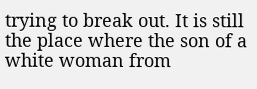trying to break out. It is still the place where the son of a white woman from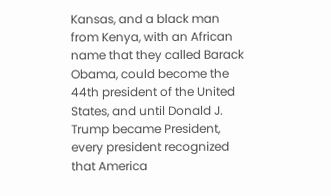Kansas, and a black man from Kenya, with an African name that they called Barack Obama, could become the 44th president of the United States, and until Donald J. Trump became President, every president recognized that America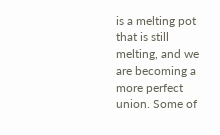is a melting pot that is still melting, and we are becoming a more perfect union. Some of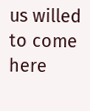us willed to come here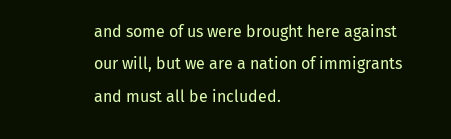and some of us were brought here against our will, but we are a nation of immigrants and must all be included.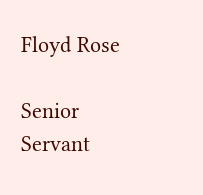Floyd Rose

Senior Servant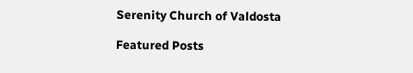Serenity Church of Valdosta

Featured Posts